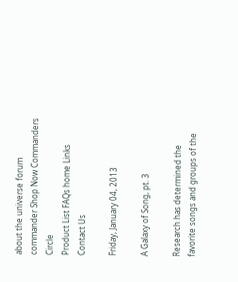about the universe forum commander Shop Now Commanders Circle
Product List FAQs home Links Contact Us

Friday, January 04, 2013

A Galaxy of Song, pt. 3

Research has determined the favorite songs and groups of the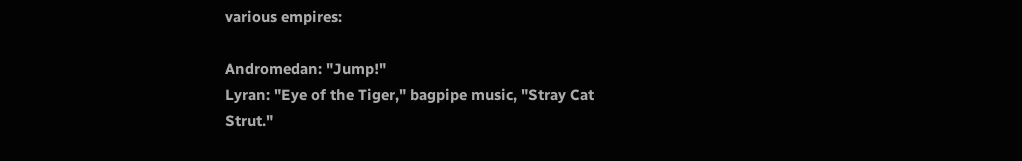various empires:

Andromedan: "Jump!"
Lyran: "Eye of the Tiger," bagpipe music, "Stray Cat Strut."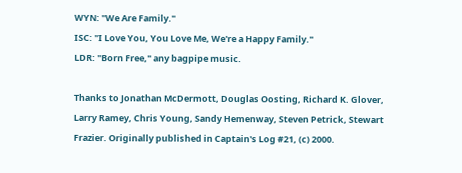WYN: "We Are Family."
ISC: "I Love You, You Love Me, We're a Happy Family."
LDR: "Born Free," any bagpipe music.

Thanks to Jonathan McDermott, Douglas Oosting, Richard K. Glover, Larry Ramey, Chris Young, Sandy Hemenway, Steven Petrick, Stewart Frazier. Originally published in Captain's Log #21, (c) 2000.